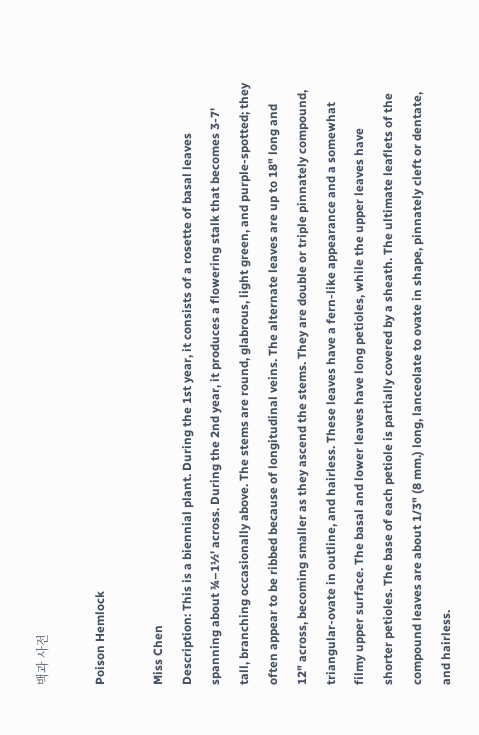백과 사전

Poison Hemlock

Miss Chen
Description: This is a biennial plant. During the 1st year, it consists of a rosette of basal leaves spanning about ¾–1½' across. During the 2nd year, it produces a flowering stalk that becomes 3-7' tall, branching occasionally above. The stems are round, glabrous, light green, and purple-spotted; they often appear to be ribbed because of longitudinal veins. The alternate leaves are up to 18" long and 12" across, becoming smaller as they ascend the stems. They are double or triple pinnately compound, triangular-ovate in outline, and hairless. These leaves have a fern-like appearance and a somewhat filmy upper surface. The basal and lower leaves have long petioles, while the upper leaves have shorter petioles. The base of each petiole is partially covered by a sheath. The ultimate leaflets of the compound leaves are about 1/3" (8 mm.) long, lanceolate to ovate in shape, pinnately cleft or dentate, and hairless.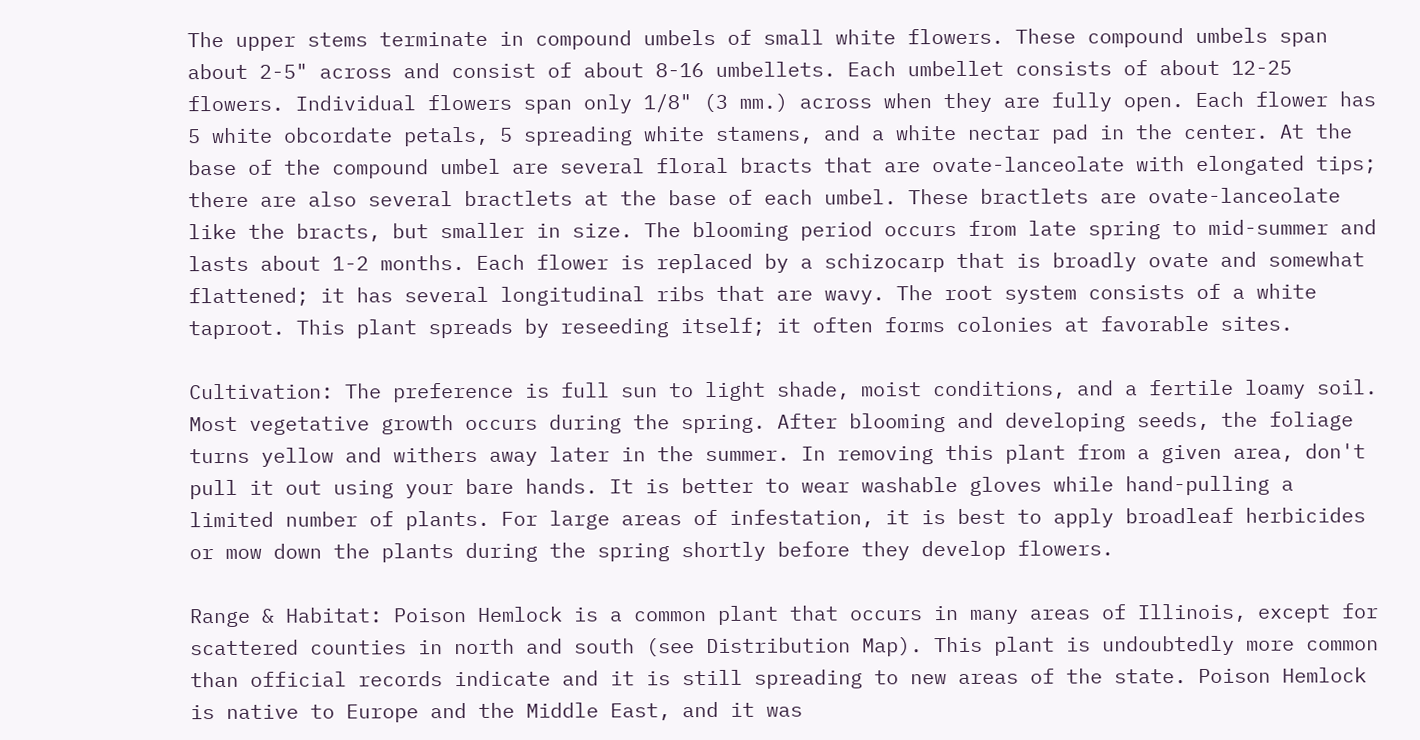The upper stems terminate in compound umbels of small white flowers. These compound umbels span about 2-5" across and consist of about 8-16 umbellets. Each umbellet consists of about 12-25 flowers. Individual flowers span only 1/8" (3 mm.) across when they are fully open. Each flower has 5 white obcordate petals, 5 spreading white stamens, and a white nectar pad in the center. At the base of the compound umbel are several floral bracts that are ovate-lanceolate with elongated tips; there are also several bractlets at the base of each umbel. These bractlets are ovate-lanceolate like the bracts, but smaller in size. The blooming period occurs from late spring to mid-summer and lasts about 1-2 months. Each flower is replaced by a schizocarp that is broadly ovate and somewhat flattened; it has several longitudinal ribs that are wavy. The root system consists of a white taproot. This plant spreads by reseeding itself; it often forms colonies at favorable sites.

Cultivation: The preference is full sun to light shade, moist conditions, and a fertile loamy soil. Most vegetative growth occurs during the spring. After blooming and developing seeds, the foliage turns yellow and withers away later in the summer. In removing this plant from a given area, don't pull it out using your bare hands. It is better to wear washable gloves while hand-pulling a limited number of plants. For large areas of infestation, it is best to apply broadleaf herbicides or mow down the plants during the spring shortly before they develop flowers.

Range & Habitat: Poison Hemlock is a common plant that occurs in many areas of Illinois, except for scattered counties in north and south (see Distribution Map). This plant is undoubtedly more common than official records indicate and it is still spreading to new areas of the state. Poison Hemlock is native to Europe and the Middle East, and it was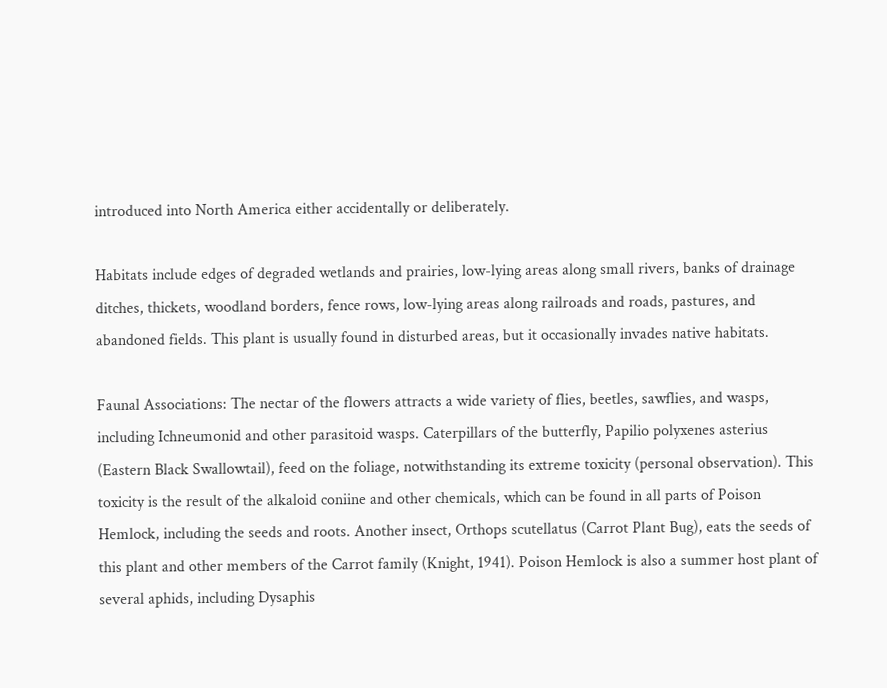introduced into North America either accidentally or deliberately.

Habitats include edges of degraded wetlands and prairies, low-lying areas along small rivers, banks of drainage ditches, thickets, woodland borders, fence rows, low-lying areas along railroads and roads, pastures, and abandoned fields. This plant is usually found in disturbed areas, but it occasionally invades native habitats.

Faunal Associations: The nectar of the flowers attracts a wide variety of flies, beetles, sawflies, and wasps, including Ichneumonid and other parasitoid wasps. Caterpillars of the butterfly, Papilio polyxenes asterius (Eastern Black Swallowtail), feed on the foliage, notwithstanding its extreme toxicity (personal observation). This toxicity is the result of the alkaloid coniine and other chemicals, which can be found in all parts of Poison Hemlock, including the seeds and roots. Another insect, Orthops scutellatus (Carrot Plant Bug), eats the seeds of this plant and other members of the Carrot family (Knight, 1941). Poison Hemlock is also a summer host plant of several aphids, including Dysaphis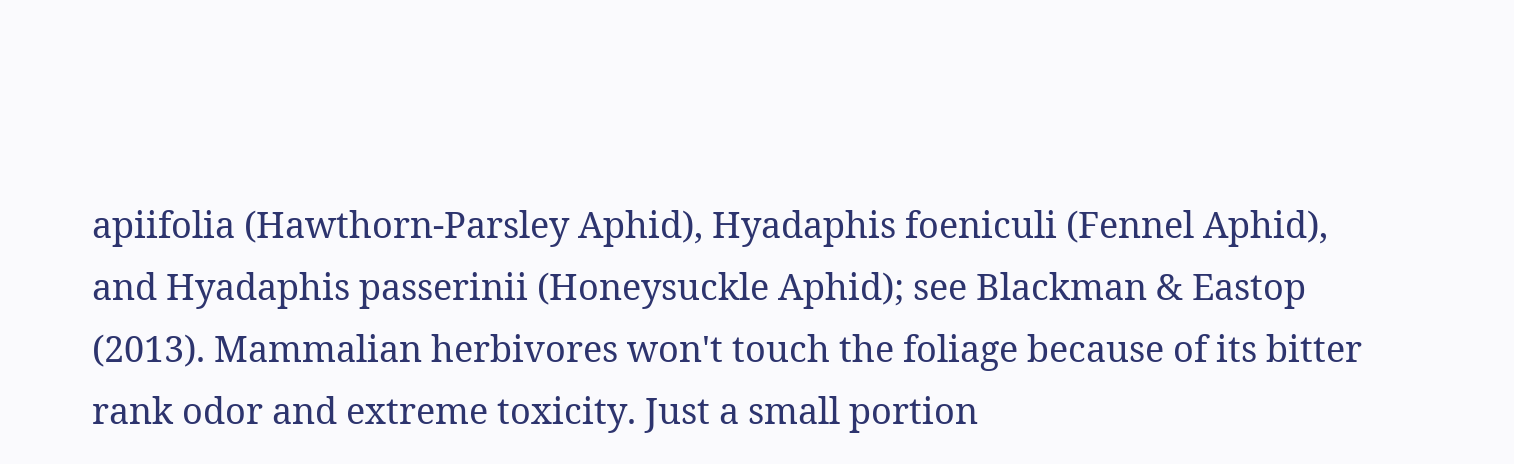apiifolia (Hawthorn-Parsley Aphid), Hyadaphis foeniculi (Fennel Aphid), and Hyadaphis passerinii (Honeysuckle Aphid); see Blackman & Eastop (2013). Mammalian herbivores won't touch the foliage because of its bitter rank odor and extreme toxicity. Just a small portion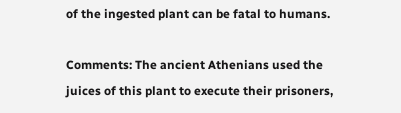of the ingested plant can be fatal to humans.

Comments: The ancient Athenians used the juices of this plant to execute their prisoners,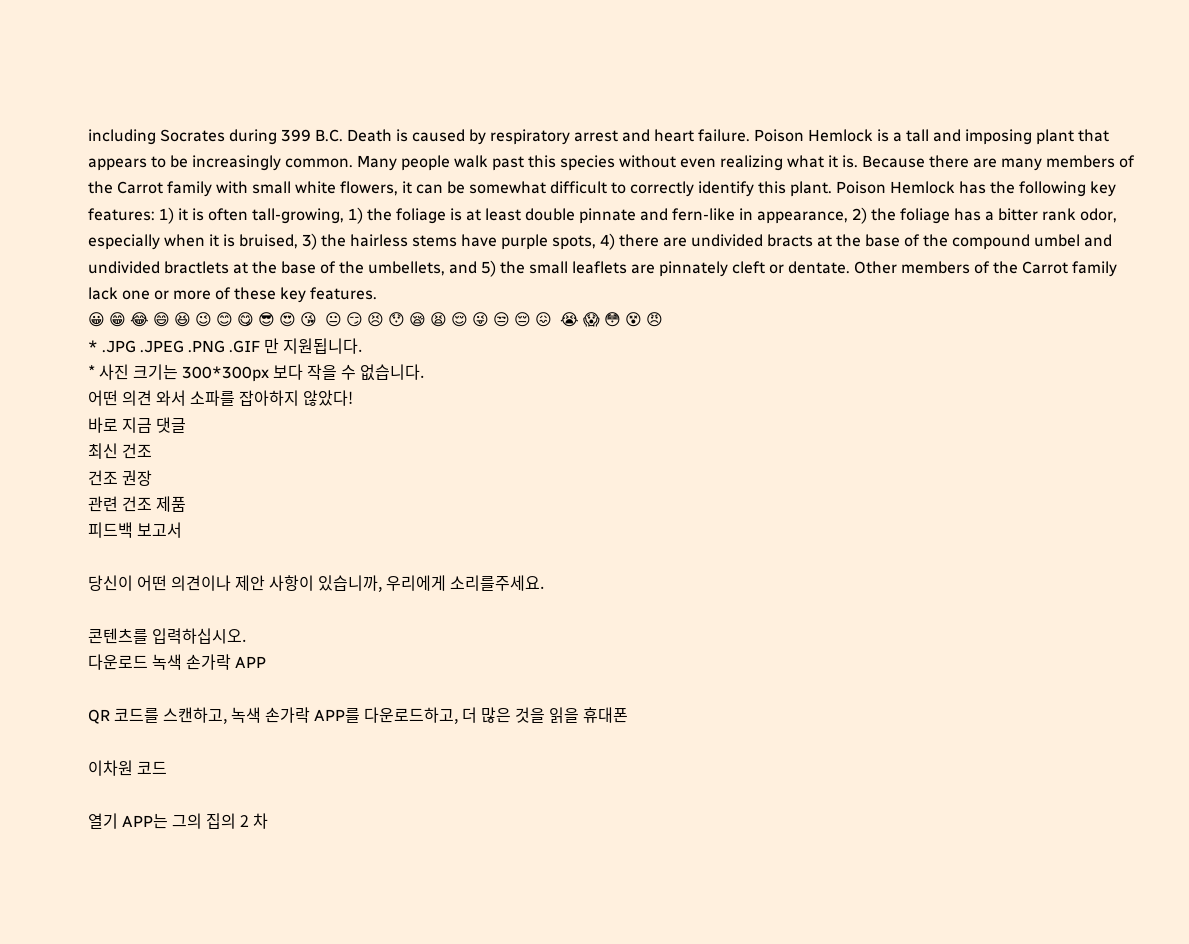including Socrates during 399 B.C. Death is caused by respiratory arrest and heart failure. Poison Hemlock is a tall and imposing plant that appears to be increasingly common. Many people walk past this species without even realizing what it is. Because there are many members of the Carrot family with small white flowers, it can be somewhat difficult to correctly identify this plant. Poison Hemlock has the following key features: 1) it is often tall-growing, 1) the foliage is at least double pinnate and fern-like in appearance, 2) the foliage has a bitter rank odor, especially when it is bruised, 3) the hairless stems have purple spots, 4) there are undivided bracts at the base of the compound umbel and undivided bractlets at the base of the umbellets, and 5) the small leaflets are pinnately cleft or dentate. Other members of the Carrot family lack one or more of these key features.
😀 😁 😂 😄 😆 😉 😊 😋 😎 😍 😘  😐 😏 😣 😯 😪 😫 😌 😜 😒 😔 😖  😭 😱 😳 😵 😠
* .JPG .JPEG .PNG .GIF 만 지원됩니다.
* 사진 크기는 300*300px 보다 작을 수 없습니다.
어떤 의견 와서 소파를 잡아하지 않았다!
바로 지금 댓글
최신 건조
건조 권장
관련 건조 제품
피드백 보고서

당신이 어떤 의견이나 제안 사항이 있습니까, 우리에게 소리를주세요.

콘텐츠를 입력하십시오.
다운로드 녹색 손가락 APP

QR 코드를 스캔하고, 녹색 손가락 APP를 다운로드하고, 더 많은 것을 읽을 휴대폰

이차원 코드

열기 APP는 그의 집의 2 차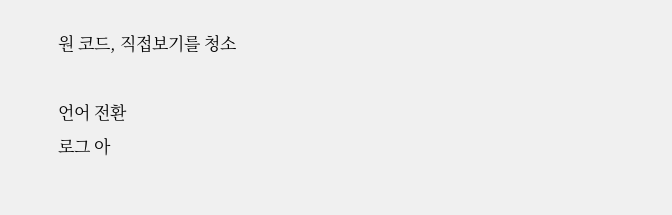원 코드, 직접보기를 청소

언어 전환
로그 아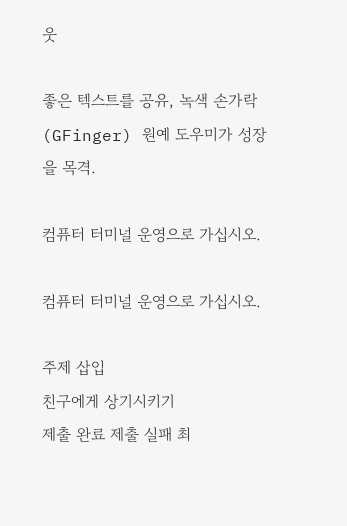웃

좋은 텍스트를 공유, 녹색 손가락 (GFinger) 원예 도우미가 성장을 목격.

컴퓨터 터미널 운영으로 가십시오.

컴퓨터 터미널 운영으로 가십시오.

주제 삽입
친구에게 상기시키기
제출 완료 제출 실패 최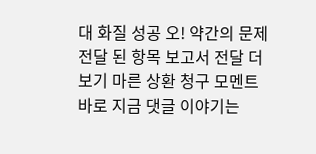대 화질 성공 오! 약간의 문제 전달 된 항목 보고서 전달 더보기 마른 상환 청구 모멘트 바로 지금 댓글 이야기는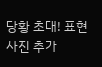당황 초대! 표현 사진 추가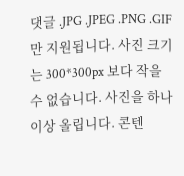댓글 .JPG .JPEG .PNG .GIF 만 지원됩니다. 사진 크기는 300*300px 보다 작을 수 없습니다. 사진을 하나 이상 올립니다. 콘텐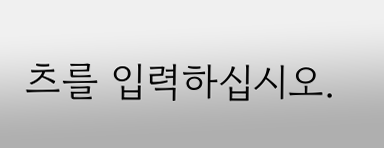츠를 입력하십시오.